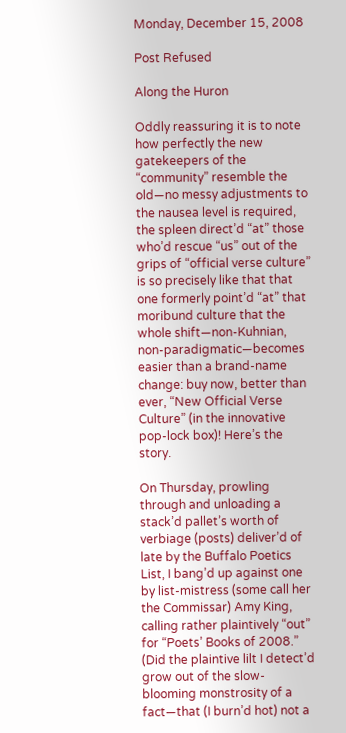Monday, December 15, 2008

Post Refused

Along the Huron

Oddly reassuring it is to note how perfectly the new gatekeepers of the “community” resemble the old—no messy adjustments to the nausea level is required, the spleen direct’d “at” those who’d rescue “us” out of the grips of “official verse culture” is so precisely like that that one formerly point’d “at” that moribund culture that the whole shift—non-Kuhnian, non-paradigmatic—becomes easier than a brand-name change: buy now, better than ever, “New Official Verse Culture” (in the innovative pop-lock box)! Here’s the story.

On Thursday, prowling through and unloading a stack’d pallet’s worth of verbiage (posts) deliver’d of late by the Buffalo Poetics List, I bang’d up against one by list-mistress (some call her the Commissar) Amy King, calling rather plaintively “out” for “Poets’ Books of 2008.” (Did the plaintive lilt I detect’d grow out of the slow-blooming monstrosity of a fact—that (I burn’d hot) not a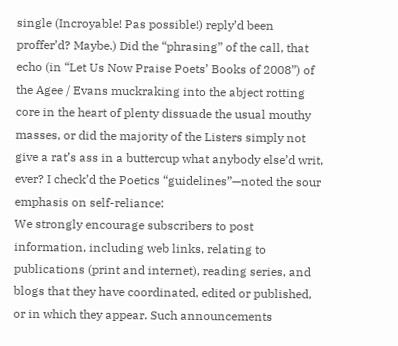single (Incroyable! Pas possible!) reply’d been proffer’d? Maybe.) Did the “phrasing” of the call, that echo (in “Let Us Now Praise Poets’ Books of 2008”) of the Agee / Evans muckraking into the abject rotting core in the heart of plenty dissuade the usual mouthy masses, or did the majority of the Listers simply not give a rat’s ass in a buttercup what anybody else’d writ, ever? I check’d the Poetics “guidelines”—noted the sour emphasis on self-reliance:
We strongly encourage subscribers to post information, including web links, relating to publications (print and internet), reading series, and blogs that they have coordinated, edited or published, or in which they appear. Such announcements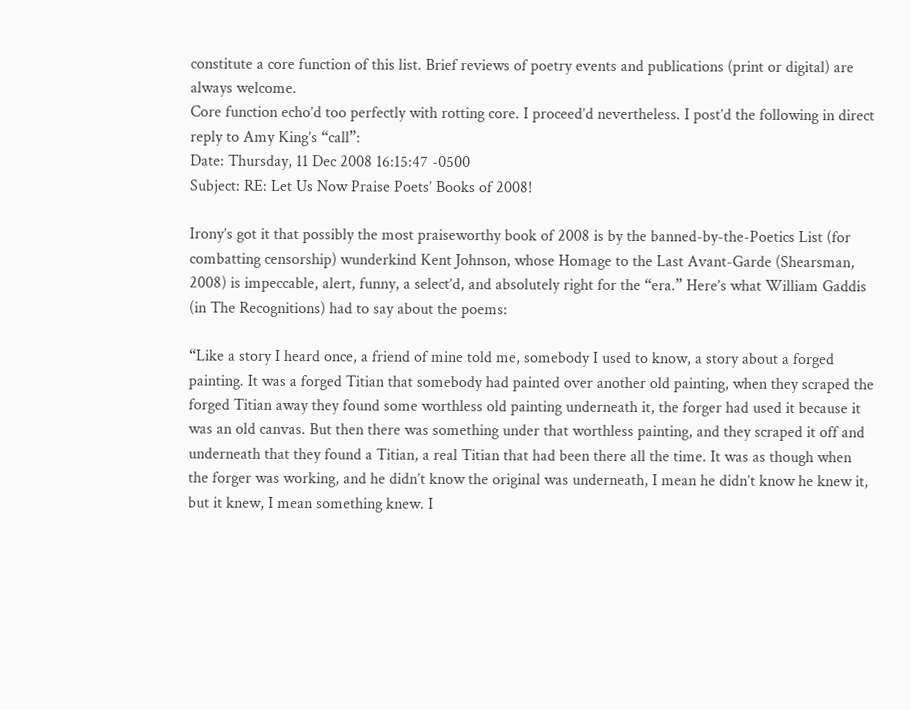constitute a core function of this list. Brief reviews of poetry events and publications (print or digital) are always welcome.
Core function echo’d too perfectly with rotting core. I proceed’d nevertheless. I post’d the following in direct reply to Amy King’s “call”:
Date: Thursday, 11 Dec 2008 16:15:47 -0500
Subject: RE: Let Us Now Praise Poets’ Books of 2008!

Irony’s got it that possibly the most praiseworthy book of 2008 is by the banned-by-the-Poetics List (for combatting censorship) wunderkind Kent Johnson, whose Homage to the Last Avant-Garde (Shearsman, 2008) is impeccable, alert, funny, a select’d, and absolutely right for the “era.” Here’s what William Gaddis (in The Recognitions) had to say about the poems:

“Like a story I heard once, a friend of mine told me, somebody I used to know, a story about a forged painting. It was a forged Titian that somebody had painted over another old painting, when they scraped the forged Titian away they found some worthless old painting underneath it, the forger had used it because it was an old canvas. But then there was something under that worthless painting, and they scraped it off and underneath that they found a Titian, a real Titian that had been there all the time. It was as though when the forger was working, and he didn’t know the original was underneath, I mean he didn’t know he knew it, but it knew, I mean something knew. I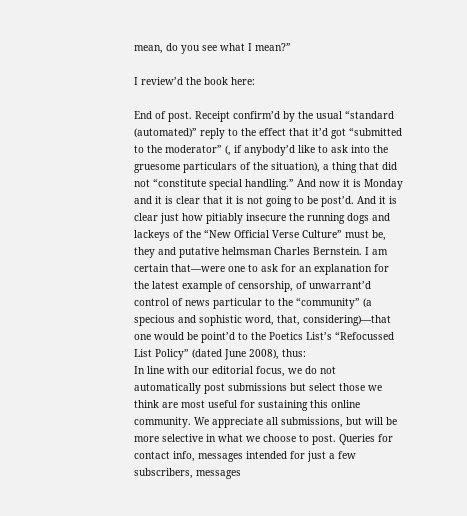mean, do you see what I mean?”

I review’d the book here:

End of post. Receipt confirm’d by the usual “standard (automated)” reply to the effect that it’d got “submitted to the moderator” (, if anybody’d like to ask into the gruesome particulars of the situation), a thing that did not “constitute special handling.” And now it is Monday and it is clear that it is not going to be post’d. And it is clear just how pitiably insecure the running dogs and lackeys of the “New Official Verse Culture” must be, they and putative helmsman Charles Bernstein. I am certain that—were one to ask for an explanation for the latest example of censorship, of unwarrant’d control of news particular to the “community” (a specious and sophistic word, that, considering)—that one would be point’d to the Poetics List’s “Refocussed List Policy” (dated June 2008), thus:
In line with our editorial focus, we do not automatically post submissions but select those we think are most useful for sustaining this online community. We appreciate all submissions, but will be more selective in what we choose to post. Queries for contact info, messages intended for just a few subscribers, messages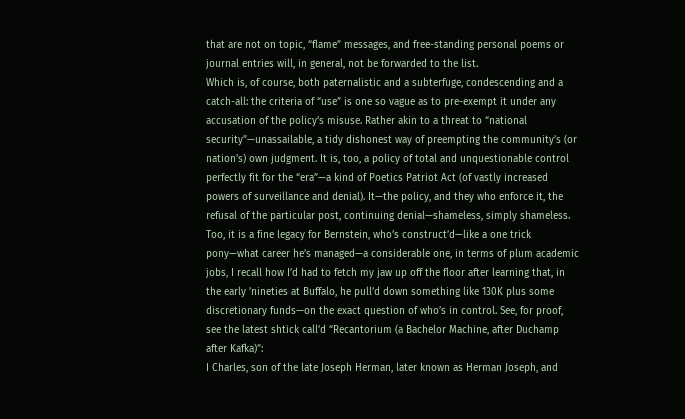that are not on topic, “flame” messages, and free-standing personal poems or journal entries will, in general, not be forwarded to the list.
Which is, of course, both paternalistic and a subterfuge, condescending and a catch-all: the criteria of “use” is one so vague as to pre-exempt it under any accusation of the policy’s misuse. Rather akin to a threat to “national security”—unassailable, a tidy dishonest way of preempting the community’s (or nation’s) own judgment. It is, too, a policy of total and unquestionable control perfectly fit for the “era”—a kind of Poetics Patriot Act (of vastly increased powers of surveillance and denial). It—the policy, and they who enforce it, the refusal of the particular post, continuing denial—shameless, simply shameless. Too, it is a fine legacy for Bernstein, who’s construct’d—like a one trick pony—what career he’s managed—a considerable one, in terms of plum academic jobs, I recall how I’d had to fetch my jaw up off the floor after learning that, in the early ’nineties at Buffalo, he pull’d down something like 130K plus some discretionary funds—on the exact question of who’s in control. See, for proof, see the latest shtick call’d “Recantorium (a Bachelor Machine, after Duchamp after Kafka)”:
I Charles, son of the late Joseph Herman, later known as Herman Joseph, and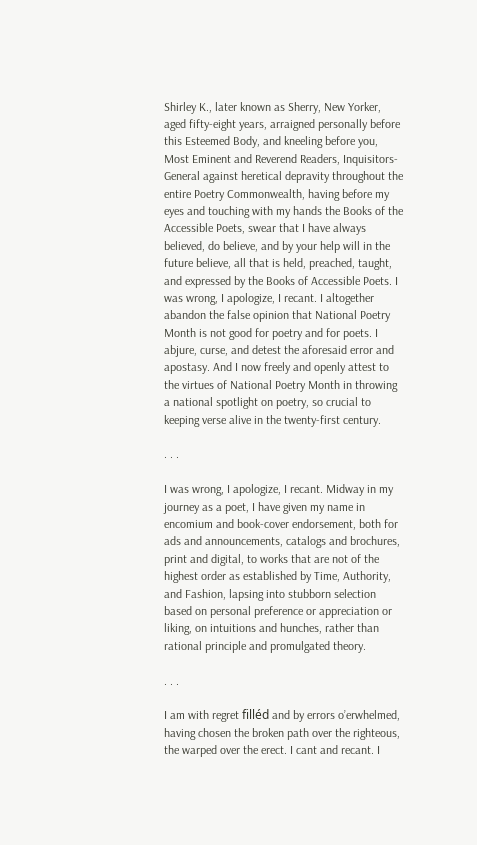Shirley K., later known as Sherry, New Yorker, aged fifty-eight years, arraigned personally before this Esteemed Body, and kneeling before you, Most Eminent and Reverend Readers, Inquisitors-General against heretical depravity throughout the entire Poetry Commonwealth, having before my eyes and touching with my hands the Books of the Accessible Poets, swear that I have always believed, do believe, and by your help will in the future believe, all that is held, preached, taught, and expressed by the Books of Accessible Poets. I was wrong, I apologize, I recant. I altogether abandon the false opinion that National Poetry Month is not good for poetry and for poets. I abjure, curse, and detest the aforesaid error and apostasy. And I now freely and openly attest to the virtues of National Poetry Month in throwing a national spotlight on poetry, so crucial to keeping verse alive in the twenty-first century.

. . .

I was wrong, I apologize, I recant. Midway in my journey as a poet, I have given my name in encomium and book-cover endorsement, both for ads and announcements, catalogs and brochures, print and digital, to works that are not of the highest order as established by Time, Authority, and Fashion, lapsing into stubborn selection based on personal preference or appreciation or liking, on intuitions and hunches, rather than rational principle and promulgated theory.

. . .

I am with regret filléd and by errors o’erwhelmed, having chosen the broken path over the righteous, the warped over the erect. I cant and recant. I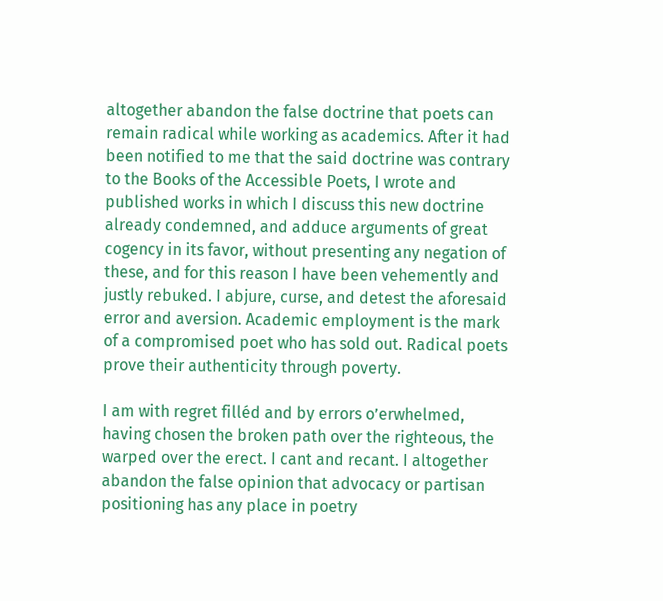altogether abandon the false doctrine that poets can remain radical while working as academics. After it had been notified to me that the said doctrine was contrary to the Books of the Accessible Poets, I wrote and published works in which I discuss this new doctrine already condemned, and adduce arguments of great cogency in its favor, without presenting any negation of these, and for this reason I have been vehemently and justly rebuked. I abjure, curse, and detest the aforesaid error and aversion. Academic employment is the mark of a compromised poet who has sold out. Radical poets prove their authenticity through poverty.

I am with regret filléd and by errors o’erwhelmed, having chosen the broken path over the righteous, the warped over the erect. I cant and recant. I altogether abandon the false opinion that advocacy or partisan positioning has any place in poetry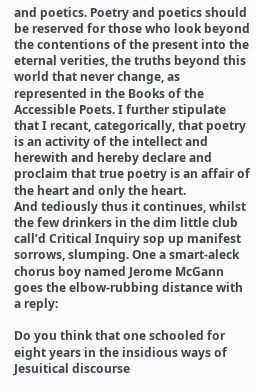and poetics. Poetry and poetics should be reserved for those who look beyond the contentions of the present into the eternal verities, the truths beyond this world that never change, as represented in the Books of the Accessible Poets. I further stipulate that I recant, categorically, that poetry is an activity of the intellect and herewith and hereby declare and proclaim that true poetry is an affair of the heart and only the heart.
And tediously thus it continues, whilst the few drinkers in the dim little club call’d Critical Inquiry sop up manifest sorrows, slumping. One a smart-aleck chorus boy named Jerome McGann goes the elbow-rubbing distance with a reply:

Do you think that one schooled for eight years in the insidious ways of Jesuitical discourse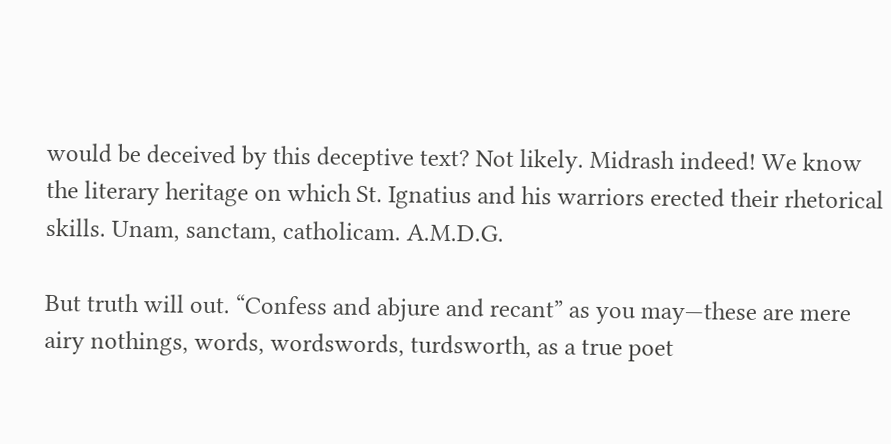would be deceived by this deceptive text? Not likely. Midrash indeed! We know the literary heritage on which St. Ignatius and his warriors erected their rhetorical skills. Unam, sanctam, catholicam. A.M.D.G.

But truth will out. “Confess and abjure and recant” as you may—these are mere airy nothings, words, wordswords, turdsworth, as a true poet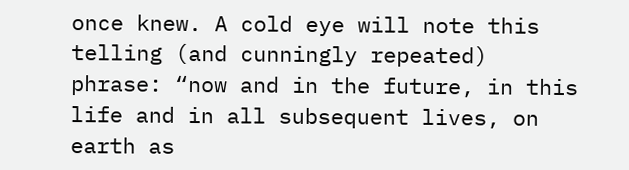once knew. A cold eye will note this telling (and cunningly repeated) phrase: “now and in the future, in this life and in all subsequent lives, on earth as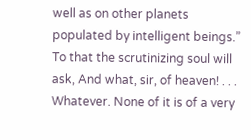well as on other planets populated by intelligent beings.” To that the scrutinizing soul will ask, And what, sir, of heaven! . . .
Whatever. None of it is of a very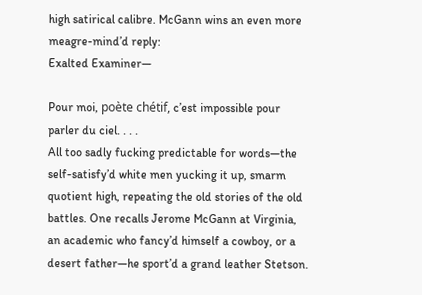high satirical calibre. McGann wins an even more meagre-mind’d reply:
Exalted Examiner—

Pour moi, poète chétif, c’est impossible pour parler du ciel. . . .
All too sadly fucking predictable for words—the self-satisfy’d white men yucking it up, smarm quotient high, repeating the old stories of the old battles. One recalls Jerome McGann at Virginia, an academic who fancy’d himself a cowboy, or a desert father—he sport’d a grand leather Stetson.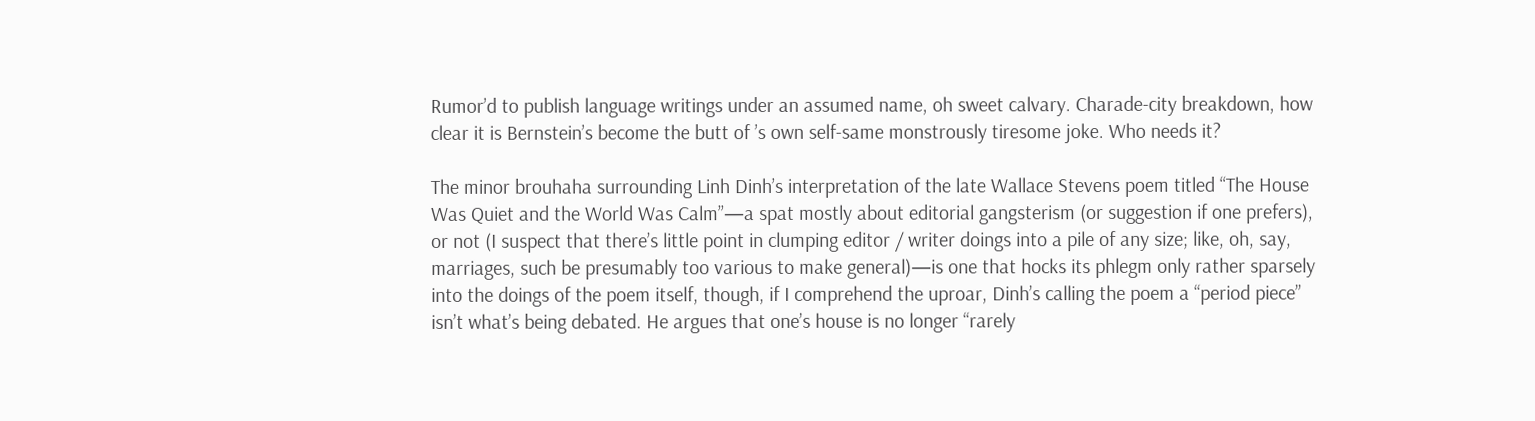Rumor’d to publish language writings under an assumed name, oh sweet calvary. Charade-city breakdown, how clear it is Bernstein’s become the butt of ’s own self-same monstrously tiresome joke. Who needs it?

The minor brouhaha surrounding Linh Dinh’s interpretation of the late Wallace Stevens poem titled “The House Was Quiet and the World Was Calm”—a spat mostly about editorial gangsterism (or suggestion if one prefers), or not (I suspect that there’s little point in clumping editor / writer doings into a pile of any size; like, oh, say, marriages, such be presumably too various to make general)—is one that hocks its phlegm only rather sparsely into the doings of the poem itself, though, if I comprehend the uproar, Dinh’s calling the poem a “period piece” isn’t what’s being debated. He argues that one’s house is no longer “rarely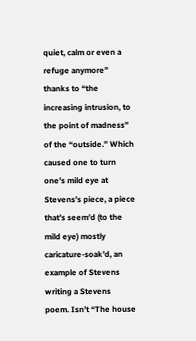quiet, calm or even a refuge anymore” thanks to “the increasing intrusion, to the point of madness” of the “outside.” Which caused one to turn one’s mild eye at Stevens’s piece, a piece that’s seem’d (to the mild eye) mostly caricature-soak’d, an example of Stevens writing a Stevens poem. Isn’t “The house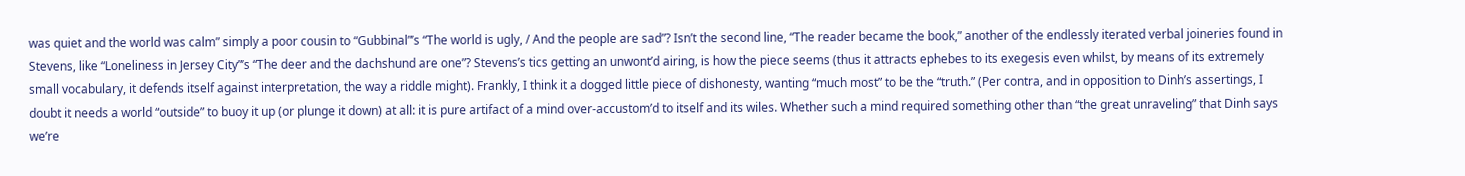was quiet and the world was calm” simply a poor cousin to “Gubbinal”’s “The world is ugly, / And the people are sad”? Isn’t the second line, “The reader became the book,” another of the endlessly iterated verbal joineries found in Stevens, like “Loneliness in Jersey City”’s “The deer and the dachshund are one”? Stevens’s tics getting an unwont’d airing, is how the piece seems (thus it attracts ephebes to its exegesis even whilst, by means of its extremely small vocabulary, it defends itself against interpretation, the way a riddle might). Frankly, I think it a dogged little piece of dishonesty, wanting “much most” to be the “truth.” (Per contra, and in opposition to Dinh’s assertings, I doubt it needs a world “outside” to buoy it up (or plunge it down) at all: it is pure artifact of a mind over-accustom’d to itself and its wiles. Whether such a mind required something other than “the great unraveling” that Dinh says we’re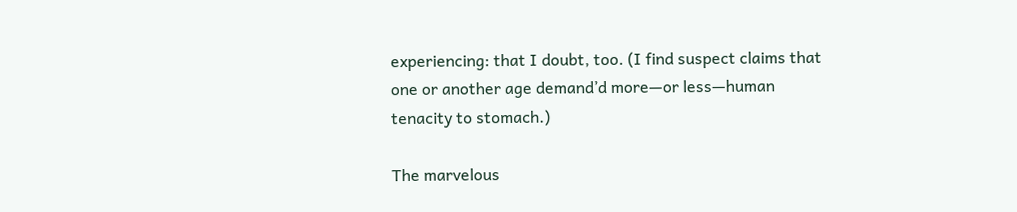experiencing: that I doubt, too. (I find suspect claims that one or another age demand’d more—or less—human tenacity to stomach.)

The marvelous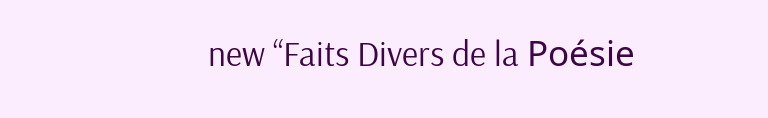new “Faits Divers de la Poésie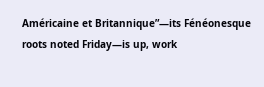Américaine et Britannique”—its Fénéonesque roots noted Friday—is up, work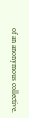of an anonymous collective.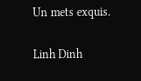Un mets exquis.

Linh Dinh